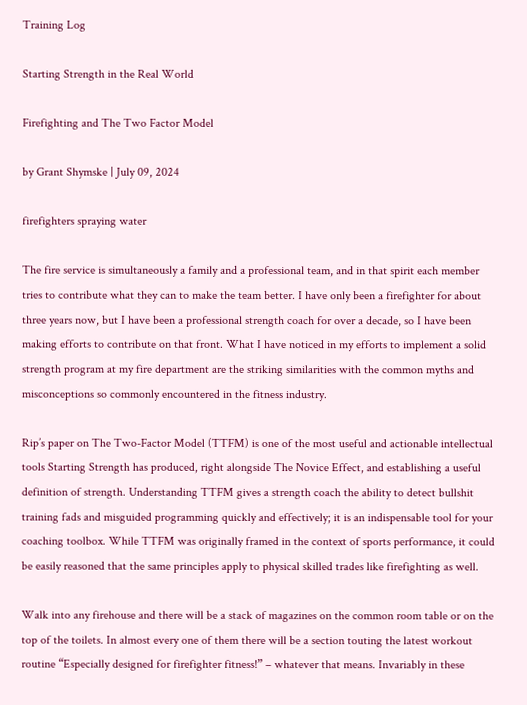Training Log

Starting Strength in the Real World

Firefighting and The Two Factor Model

by Grant Shymske | July 09, 2024

firefighters spraying water

The fire service is simultaneously a family and a professional team, and in that spirit each member tries to contribute what they can to make the team better. I have only been a firefighter for about three years now, but I have been a professional strength coach for over a decade, so I have been making efforts to contribute on that front. What I have noticed in my efforts to implement a solid strength program at my fire department are the striking similarities with the common myths and misconceptions so commonly encountered in the fitness industry.

Rip’s paper on The Two-Factor Model (TTFM) is one of the most useful and actionable intellectual tools Starting Strength has produced, right alongside The Novice Effect, and establishing a useful definition of strength. Understanding TTFM gives a strength coach the ability to detect bullshit training fads and misguided programming quickly and effectively; it is an indispensable tool for your coaching toolbox. While TTFM was originally framed in the context of sports performance, it could be easily reasoned that the same principles apply to physical skilled trades like firefighting as well.

Walk into any firehouse and there will be a stack of magazines on the common room table or on the top of the toilets. In almost every one of them there will be a section touting the latest workout routine “Especially designed for firefighter fitness!” – whatever that means. Invariably in these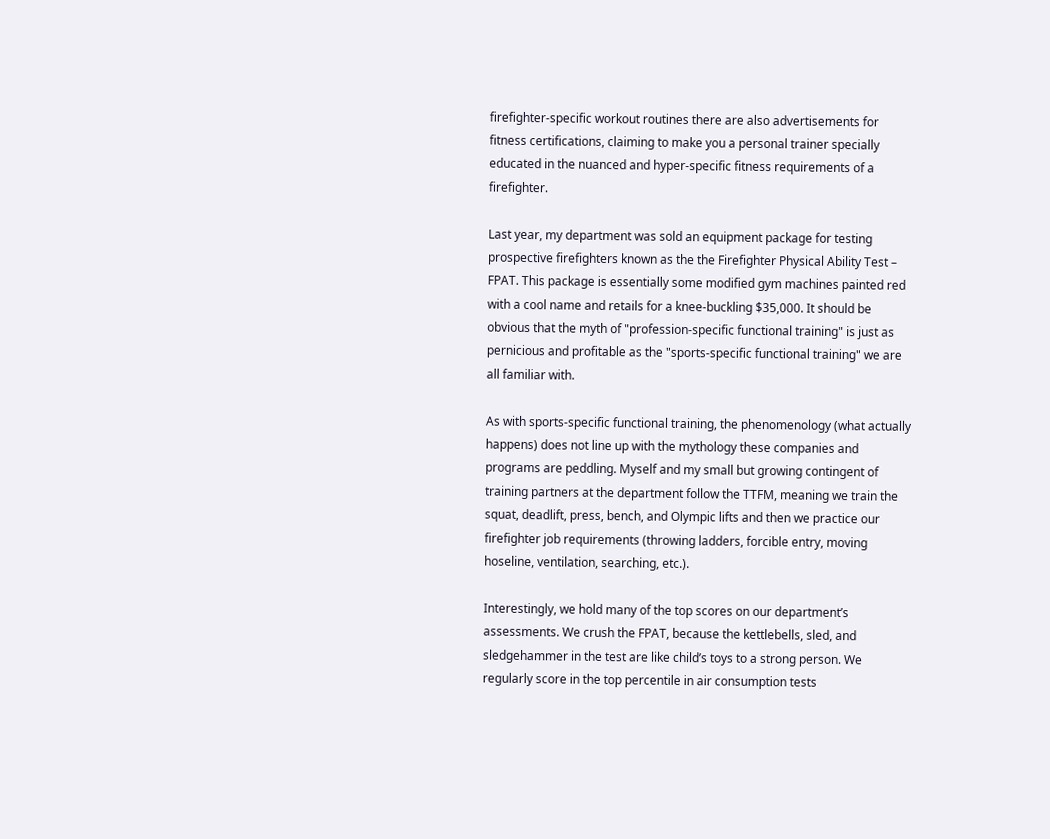firefighter-specific workout routines there are also advertisements for fitness certifications, claiming to make you a personal trainer specially educated in the nuanced and hyper-specific fitness requirements of a firefighter.

Last year, my department was sold an equipment package for testing prospective firefighters known as the the Firefighter Physical Ability Test – FPAT. This package is essentially some modified gym machines painted red with a cool name and retails for a knee-buckling $35,000. It should be obvious that the myth of "profession-specific functional training" is just as pernicious and profitable as the "sports-specific functional training" we are all familiar with.

As with sports-specific functional training, the phenomenology (what actually happens) does not line up with the mythology these companies and programs are peddling. Myself and my small but growing contingent of training partners at the department follow the TTFM, meaning we train the squat, deadlift, press, bench, and Olympic lifts and then we practice our firefighter job requirements (throwing ladders, forcible entry, moving hoseline, ventilation, searching, etc.).

Interestingly, we hold many of the top scores on our department’s assessments. We crush the FPAT, because the kettlebells, sled, and sledgehammer in the test are like child’s toys to a strong person. We regularly score in the top percentile in air consumption tests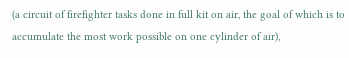(a circuit of firefighter tasks done in full kit on air, the goal of which is to accumulate the most work possible on one cylinder of air),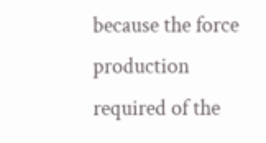because the force production required of the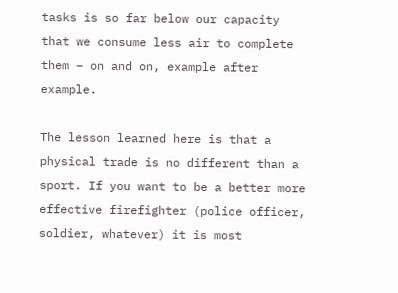tasks is so far below our capacity that we consume less air to complete them – on and on, example after example.

The lesson learned here is that a physical trade is no different than a sport. If you want to be a better more effective firefighter (police officer, soldier, whatever) it is most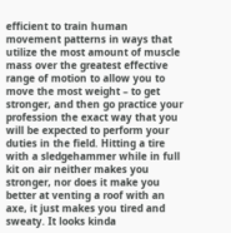efficient to train human movement patterns in ways that utilize the most amount of muscle mass over the greatest effective range of motion to allow you to move the most weight – to get stronger, and then go practice your profession the exact way that you will be expected to perform your duties in the field. Hitting a tire with a sledgehammer while in full kit on air neither makes you stronger, nor does it make you better at venting a roof with an axe, it just makes you tired and sweaty. It looks kinda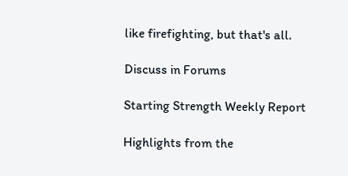like firefighting, but that's all.

Discuss in Forums

Starting Strength Weekly Report

Highlights from the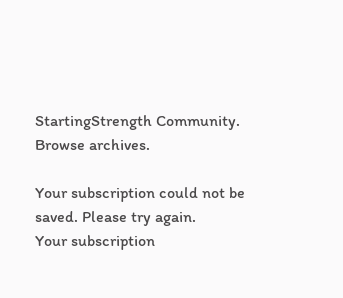StartingStrength Community. Browse archives.

Your subscription could not be saved. Please try again.
Your subscription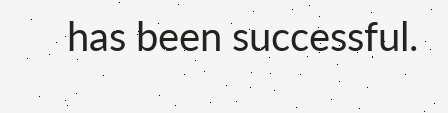has been successful.